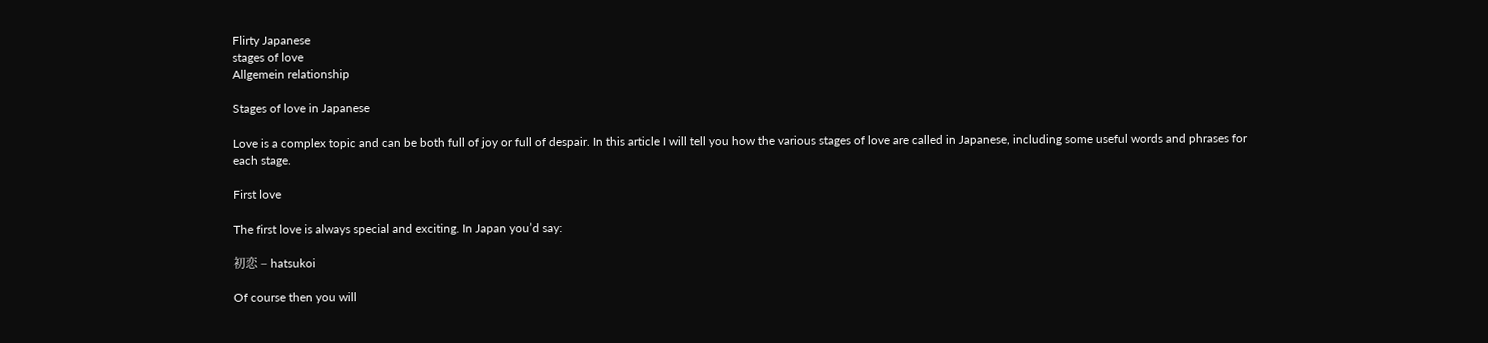Flirty Japanese
stages of love
Allgemein relationship

Stages of love in Japanese

Love is a complex topic and can be both full of joy or full of despair. In this article I will tell you how the various stages of love are called in Japanese, including some useful words and phrases for each stage.

First love

The first love is always special and exciting. In Japan you’d say:

初恋 – hatsukoi

Of course then you will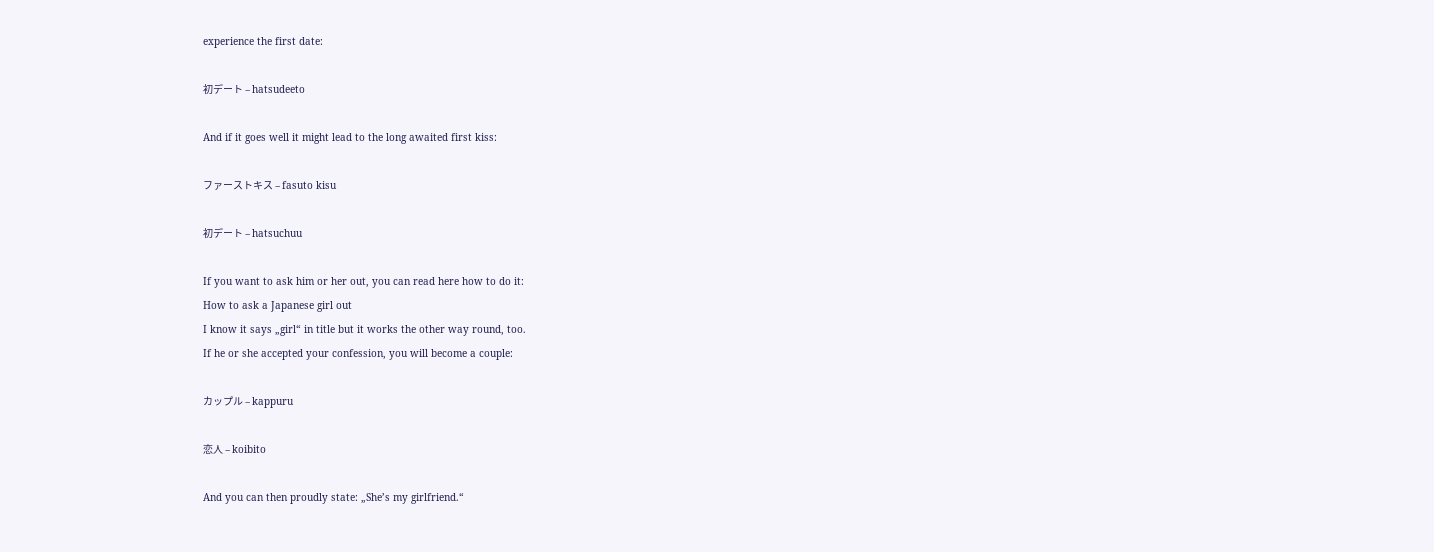experience the first date:

初デート – hatsudeeto

And if it goes well it might lead to the long awaited first kiss:

ファーストキス – fasuto kisu

初デート – hatsuchuu

If you want to ask him or her out, you can read here how to do it:
How to ask a Japanese girl out
I know it says „girl“ in title but it works the other way round, too.
If he or she accepted your confession, you will become a couple:

カップル – kappuru

恋人 – koibito

And you can then proudly state: „She’s my girlfriend.“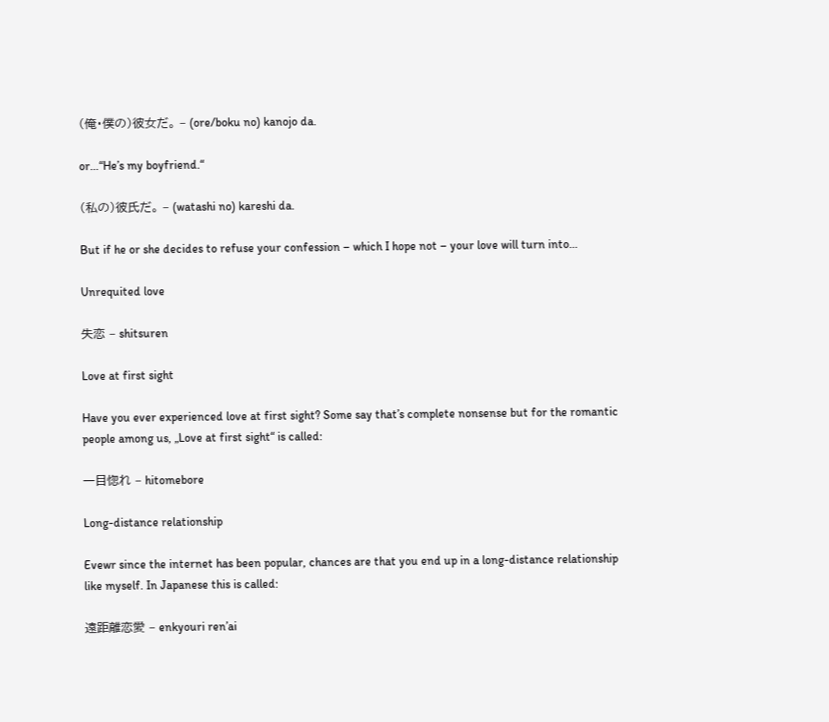(俺・僕の)彼女だ。 – (ore/boku no) kanojo da.

or…“He’s my boyfriend.“

(私の)彼氏だ。 – (watashi no) kareshi da.

But if he or she decides to refuse your confession – which I hope not – your love will turn into…

Unrequited love

失恋 – shitsuren

Love at first sight

Have you ever experienced love at first sight? Some say that’s complete nonsense but for the romantic people among us, „Love at first sight“ is called:

一目惚れ – hitomebore

Long-distance relationship

Evewr since the internet has been popular, chances are that you end up in a long-distance relationship like myself. In Japanese this is called:

遠距離恋愛 – enkyouri ren’ai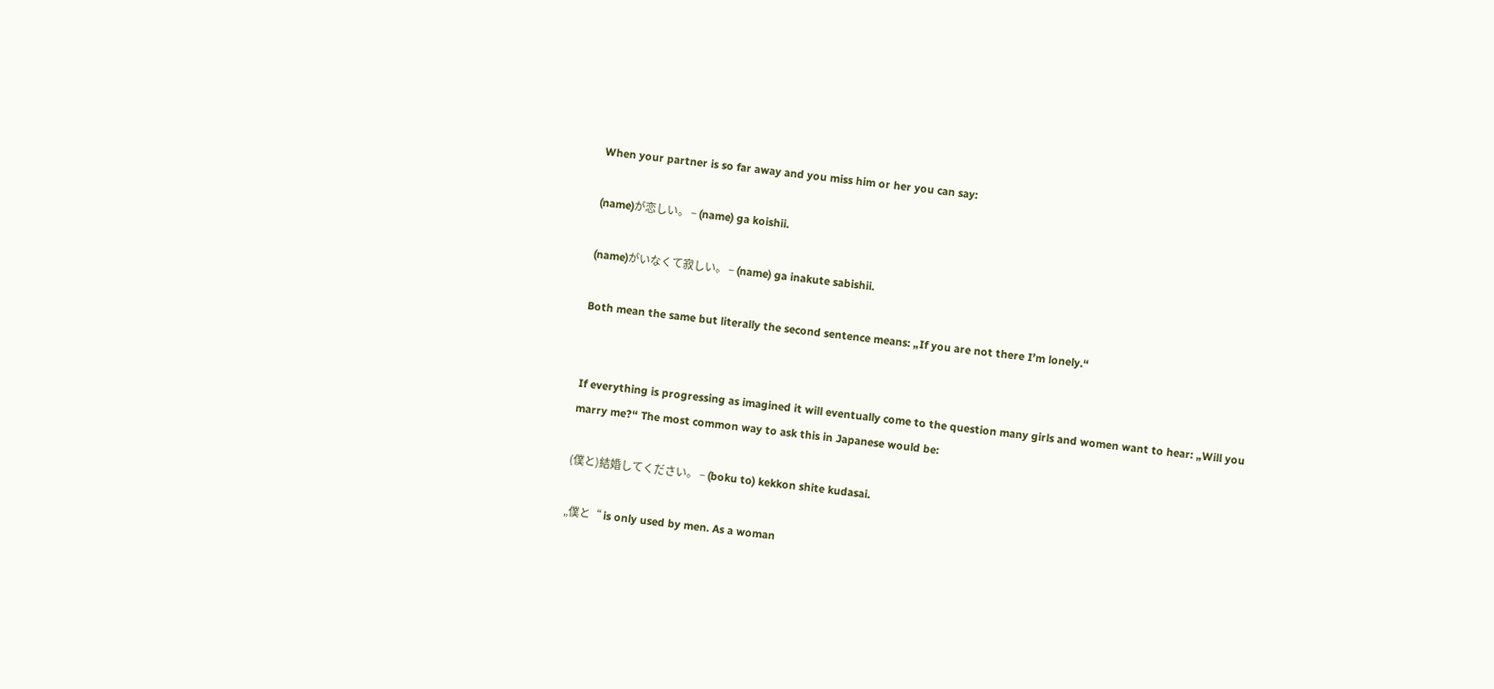When your partner is so far away and you miss him or her you can say:

(name)が恋しい。 – (name) ga koishii.

(name)がいなくて寂しい。 – (name) ga inakute sabishii.

Both mean the same but literally the second sentence means: „If you are not there I’m lonely.“


If everything is progressing as imagined it will eventually come to the question many girls and women want to hear: „Will you marry me?“ The most common way to ask this in Japanese would be:

(僕と)結婚してください。 – (boku to) kekkon shite kudasai.

„僕と“ is only used by men. As a woman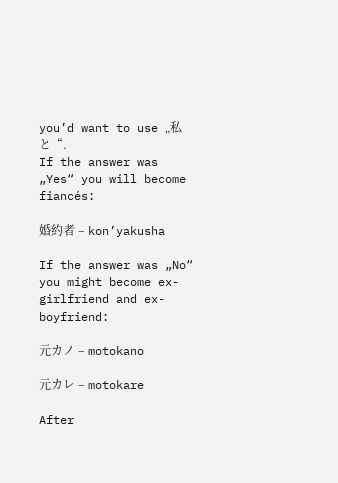you’d want to use „私と“.
If the answer was „Yes“ you will become fiancés:

婚約者 – kon’yakusha

If the answer was „No“ you might become ex-girlfriend and ex-boyfriend:

元カノ – motokano

元カレ – motokare

After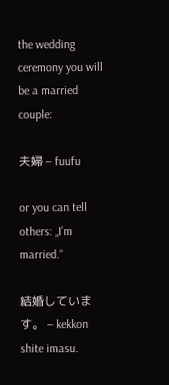the wedding ceremony you will be a married couple:

夫婦 – fuufu

or you can tell others: „I’m married.“

結婚しています。 – kekkon shite imasu.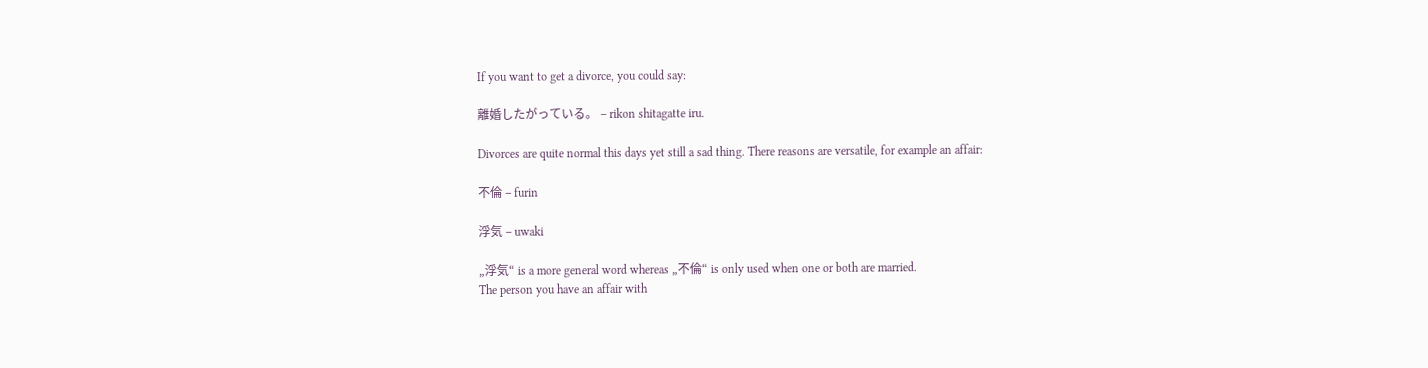If you want to get a divorce, you could say:

離婚したがっている。 – rikon shitagatte iru.

Divorces are quite normal this days yet still a sad thing. There reasons are versatile, for example an affair:

不倫 – furin

浮気 – uwaki

„浮気“ is a more general word whereas „不倫“ is only used when one or both are married.
The person you have an affair with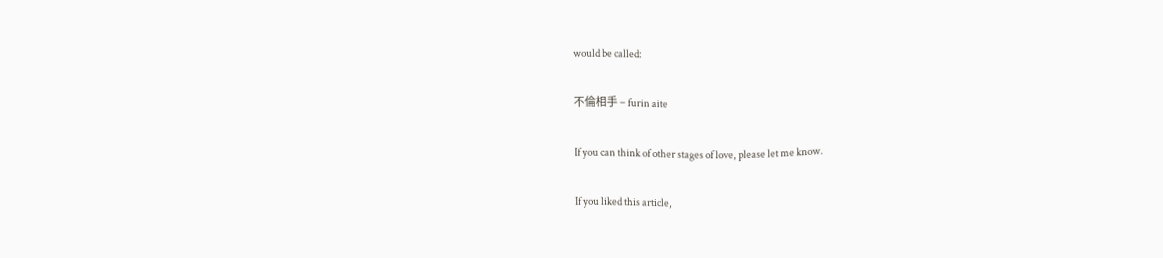would be called:

不倫相手 – furin aite

If you can think of other stages of love, please let me know.

If you liked this article,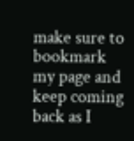make sure to bookmark my page and keep coming back as I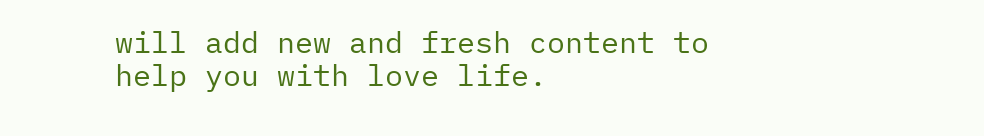will add new and fresh content to help you with love life.